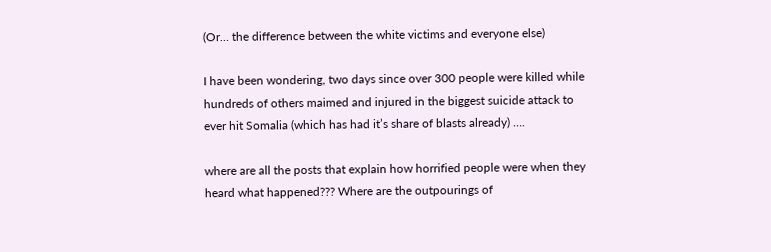(Or… the difference between the white victims and everyone else)

I have been wondering, two days since over 300 people were killed while hundreds of others maimed and injured in the biggest suicide attack to ever hit Somalia (which has had it’s share of blasts already) ….

where are all the posts that explain how horrified people were when they heard what happened??? Where are the outpourings of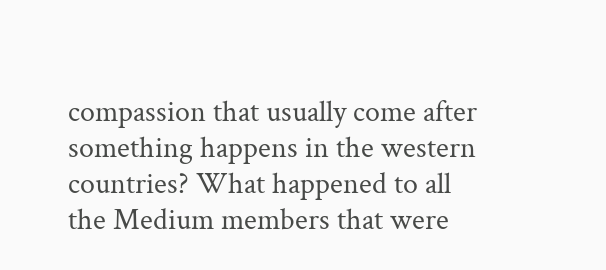compassion that usually come after something happens in the western countries? What happened to all the Medium members that were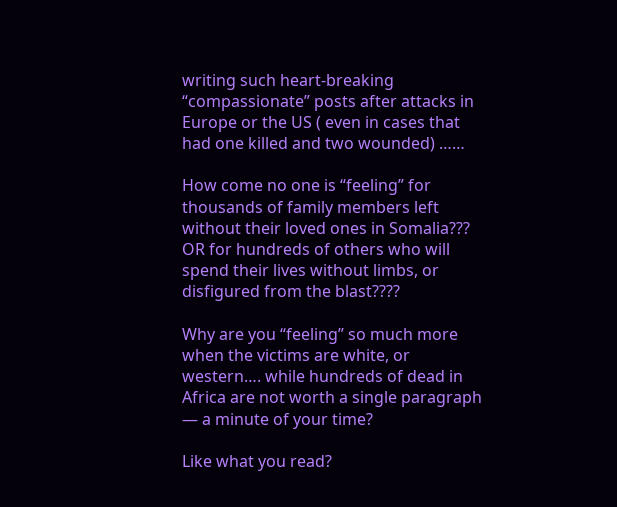writing such heart-breaking “compassionate” posts after attacks in Europe or the US ( even in cases that had one killed and two wounded) ……

How come no one is “feeling” for thousands of family members left without their loved ones in Somalia??? OR for hundreds of others who will spend their lives without limbs, or disfigured from the blast????

Why are you “feeling” so much more when the victims are white, or western…. while hundreds of dead in Africa are not worth a single paragraph — a minute of your time?

Like what you read?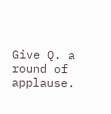Give Q. a round of applause.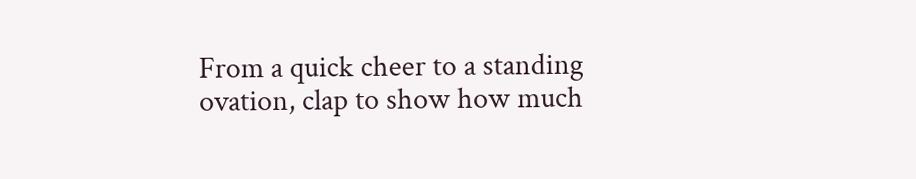From a quick cheer to a standing ovation, clap to show how much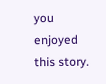you enjoyed this story.